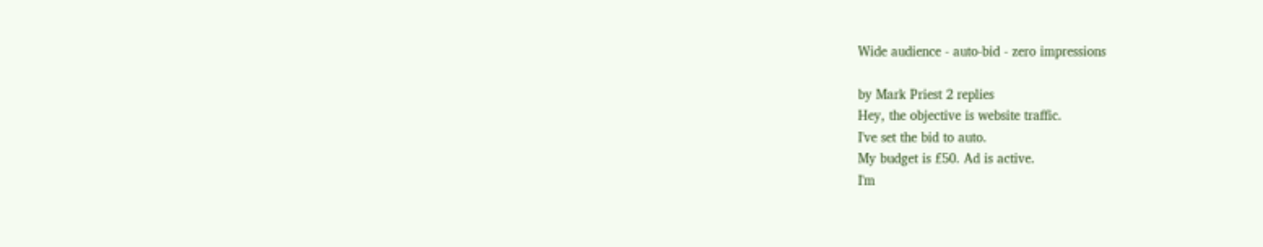Wide audience - auto-bid - zero impressions

by Mark Priest 2 replies
Hey, the objective is website traffic.
I've set the bid to auto.
My budget is £50. Ad is active.
I'm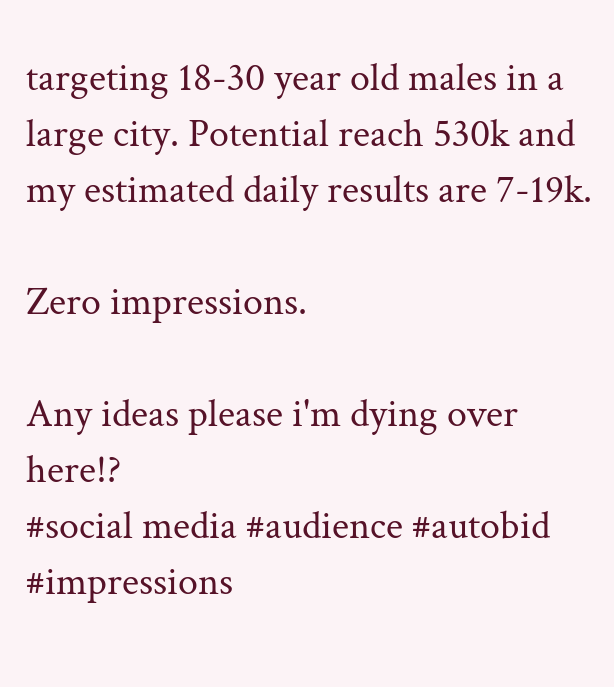targeting 18-30 year old males in a large city. Potential reach 530k and my estimated daily results are 7-19k.

Zero impressions.

Any ideas please i'm dying over here!?
#social media #audience #autobid #impressions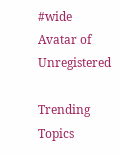#wide
Avatar of Unregistered

Trending Topics